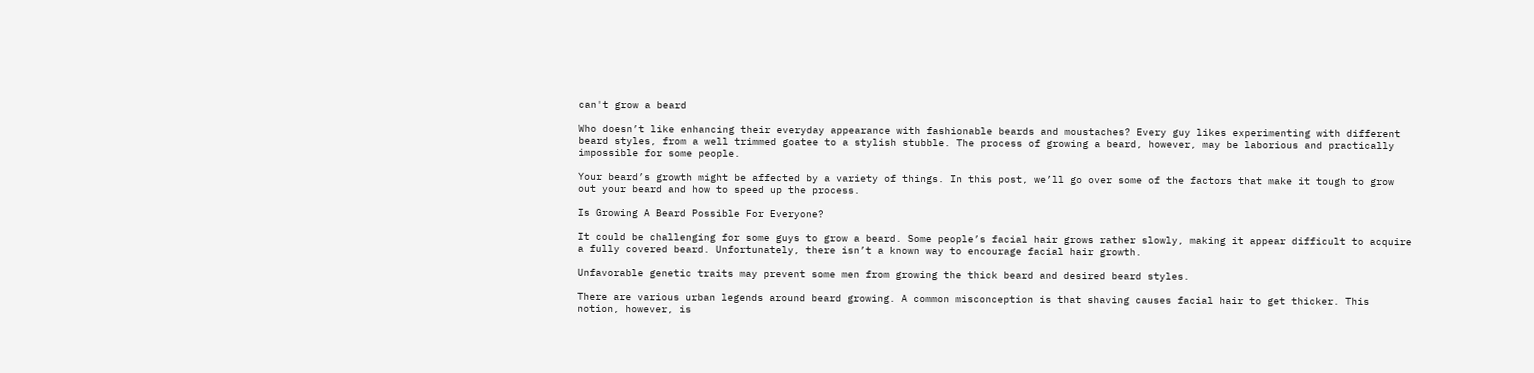can't grow a beard

Who doesn’t like enhancing their everyday appearance with fashionable beards and moustaches? Every guy likes experimenting with different beard styles, from a well trimmed goatee to a stylish stubble. The process of growing a beard, however, may be laborious and practically impossible for some people.

Your beard’s growth might be affected by a variety of things. In this post, we’ll go over some of the factors that make it tough to grow out your beard and how to speed up the process.

Is Growing A Beard Possible For Everyone?

It could be challenging for some guys to grow a beard. Some people’s facial hair grows rather slowly, making it appear difficult to acquire a fully covered beard. Unfortunately, there isn’t a known way to encourage facial hair growth.

Unfavorable genetic traits may prevent some men from growing the thick beard and desired beard styles.

There are various urban legends around beard growing. A common misconception is that shaving causes facial hair to get thicker. This notion, however, is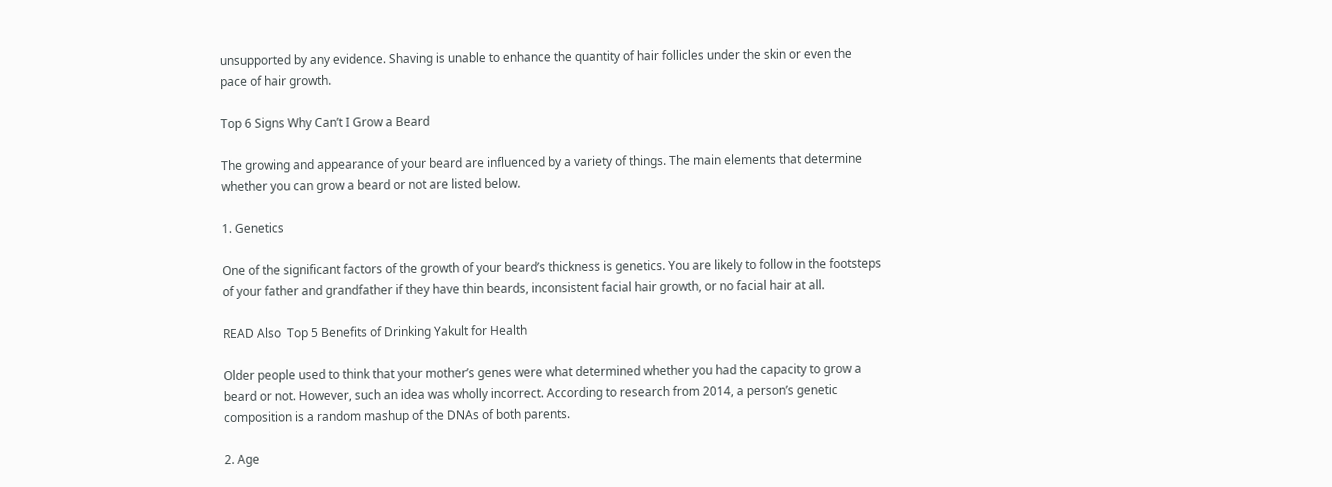unsupported by any evidence. Shaving is unable to enhance the quantity of hair follicles under the skin or even the pace of hair growth.

Top 6 Signs Why Can’t I Grow a Beard

The growing and appearance of your beard are influenced by a variety of things. The main elements that determine whether you can grow a beard or not are listed below.

1. Genetics

One of the significant factors of the growth of your beard’s thickness is genetics. You are likely to follow in the footsteps of your father and grandfather if they have thin beards, inconsistent facial hair growth, or no facial hair at all.

READ Also  Top 5 Benefits of Drinking Yakult for Health

Older people used to think that your mother’s genes were what determined whether you had the capacity to grow a beard or not. However, such an idea was wholly incorrect. According to research from 2014, a person’s genetic composition is a random mashup of the DNAs of both parents.

2. Age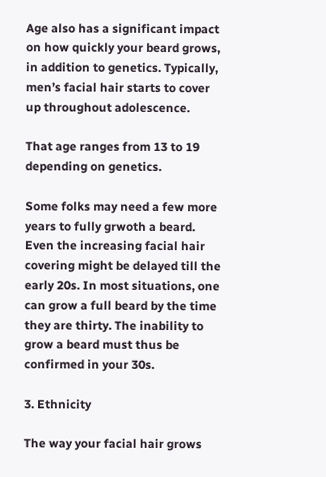Age also has a significant impact on how quickly your beard grows, in addition to genetics. Typically, men’s facial hair starts to cover up throughout adolescence.

That age ranges from 13 to 19 depending on genetics.

Some folks may need a few more years to fully grwoth a beard. Even the increasing facial hair covering might be delayed till the early 20s. In most situations, one can grow a full beard by the time they are thirty. The inability to grow a beard must thus be confirmed in your 30s.

3. Ethnicity

The way your facial hair grows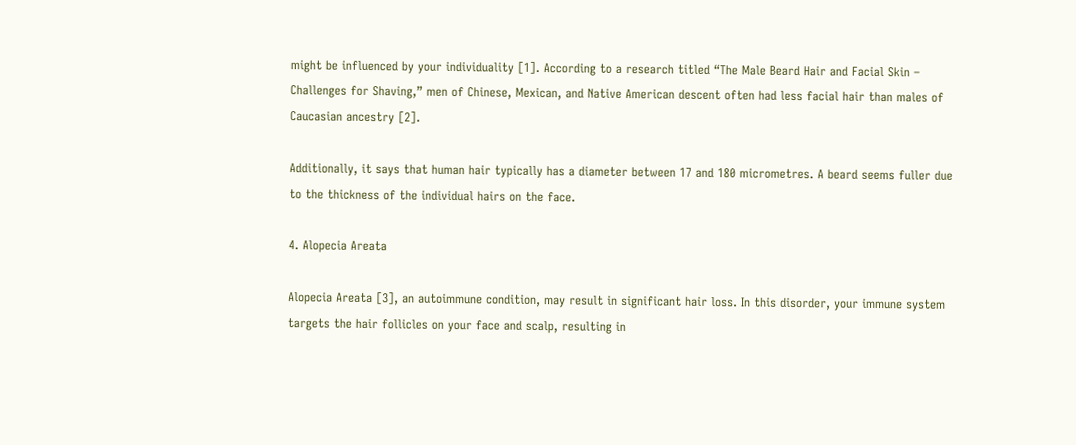might be influenced by your individuality [1]. According to a research titled “The Male Beard Hair and Facial Skin – Challenges for Shaving,” men of Chinese, Mexican, and Native American descent often had less facial hair than males of Caucasian ancestry [2].

Additionally, it says that human hair typically has a diameter between 17 and 180 micrometres. A beard seems fuller due to the thickness of the individual hairs on the face.

4. Alopecia Areata

Alopecia Areata [3], an autoimmune condition, may result in significant hair loss. In this disorder, your immune system targets the hair follicles on your face and scalp, resulting in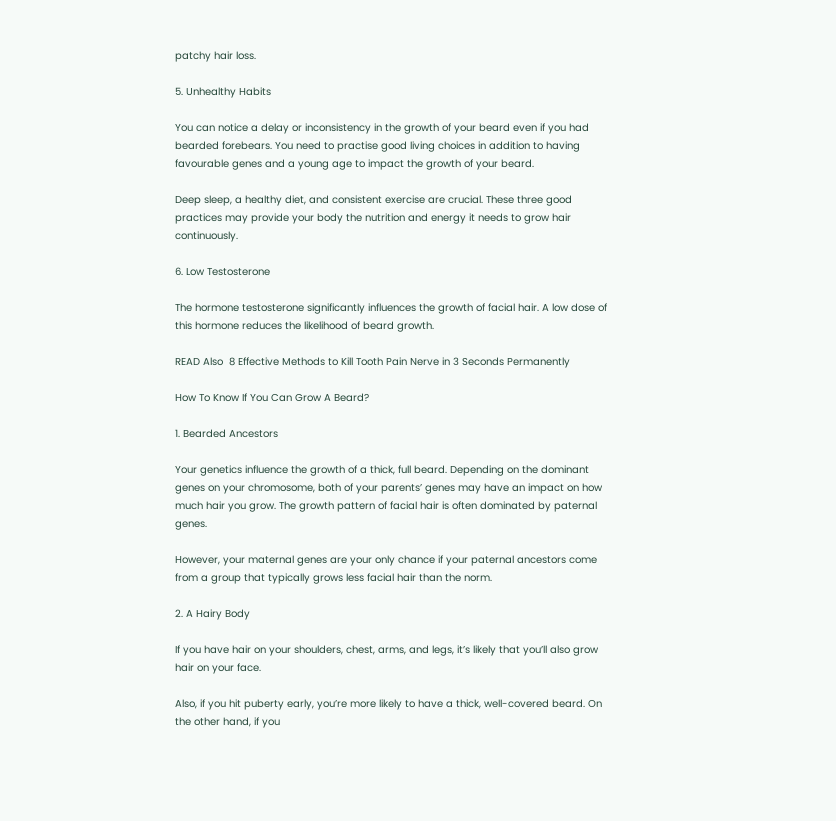patchy hair loss.

5. Unhealthy Habits

You can notice a delay or inconsistency in the growth of your beard even if you had bearded forebears. You need to practise good living choices in addition to having favourable genes and a young age to impact the growth of your beard.

Deep sleep, a healthy diet, and consistent exercise are crucial. These three good practices may provide your body the nutrition and energy it needs to grow hair continuously.

6. Low Testosterone

The hormone testosterone significantly influences the growth of facial hair. A low dose of this hormone reduces the likelihood of beard growth.

READ Also  8 Effective Methods to Kill Tooth Pain Nerve in 3 Seconds Permanently

How To Know If You Can Grow A Beard?

1. Bearded Ancestors

Your genetics influence the growth of a thick, full beard. Depending on the dominant genes on your chromosome, both of your parents’ genes may have an impact on how much hair you grow. The growth pattern of facial hair is often dominated by paternal genes.

However, your maternal genes are your only chance if your paternal ancestors come from a group that typically grows less facial hair than the norm.

2. A Hairy Body

If you have hair on your shoulders, chest, arms, and legs, it’s likely that you’ll also grow hair on your face.

Also, if you hit puberty early, you’re more likely to have a thick, well-covered beard. On the other hand, if you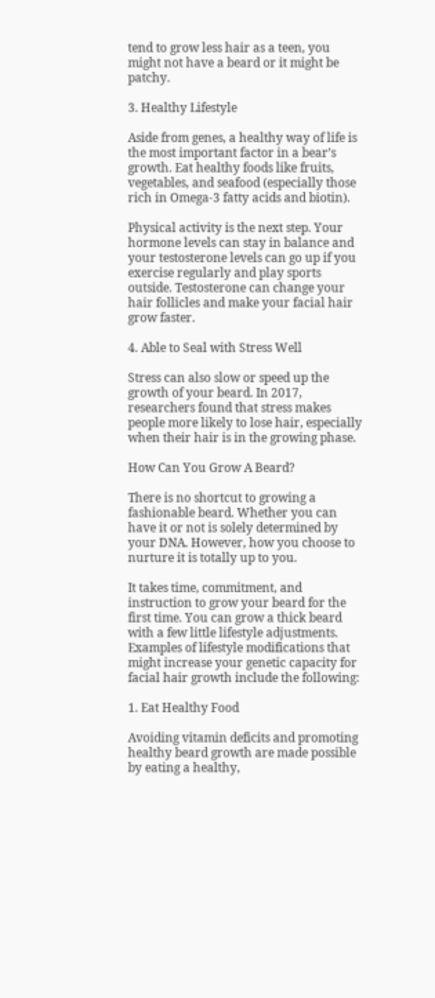tend to grow less hair as a teen, you might not have a beard or it might be patchy.

3. Healthy Lifestyle

Aside from genes, a healthy way of life is the most important factor in a bear’s growth. Eat healthy foods like fruits, vegetables, and seafood (especially those rich in Omega-3 fatty acids and biotin).

Physical activity is the next step. Your hormone levels can stay in balance and your testosterone levels can go up if you exercise regularly and play sports outside. Testosterone can change your hair follicles and make your facial hair grow faster.

4. Able to Seal with Stress Well

Stress can also slow or speed up the growth of your beard. In 2017, researchers found that stress makes people more likely to lose hair, especially when their hair is in the growing phase.

How Can You Grow A Beard?

There is no shortcut to growing a fashionable beard. Whether you can have it or not is solely determined by your DNA. However, how you choose to nurture it is totally up to you.

It takes time, commitment, and instruction to grow your beard for the first time. You can grow a thick beard with a few little lifestyle adjustments. Examples of lifestyle modifications that might increase your genetic capacity for facial hair growth include the following:

1. Eat Healthy Food

Avoiding vitamin deficits and promoting healthy beard growth are made possible by eating a healthy,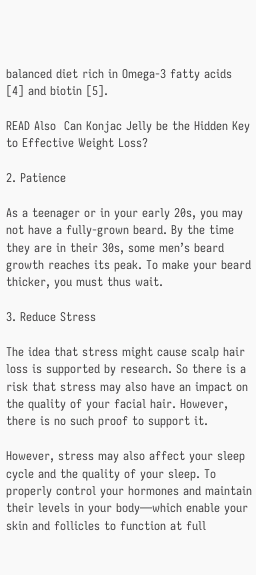balanced diet rich in Omega-3 fatty acids [4] and biotin [5].

READ Also  Can Konjac Jelly be the Hidden Key to Effective Weight Loss?

2. Patience

As a teenager or in your early 20s, you may not have a fully-grown beard. By the time they are in their 30s, some men’s beard growth reaches its peak. To make your beard thicker, you must thus wait.

3. Reduce Stress

The idea that stress might cause scalp hair loss is supported by research. So there is a risk that stress may also have an impact on the quality of your facial hair. However, there is no such proof to support it.

However, stress may also affect your sleep cycle and the quality of your sleep. To properly control your hormones and maintain their levels in your body—which enable your skin and follicles to function at full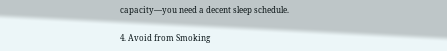capacity—you need a decent sleep schedule.

4. Avoid from Smoking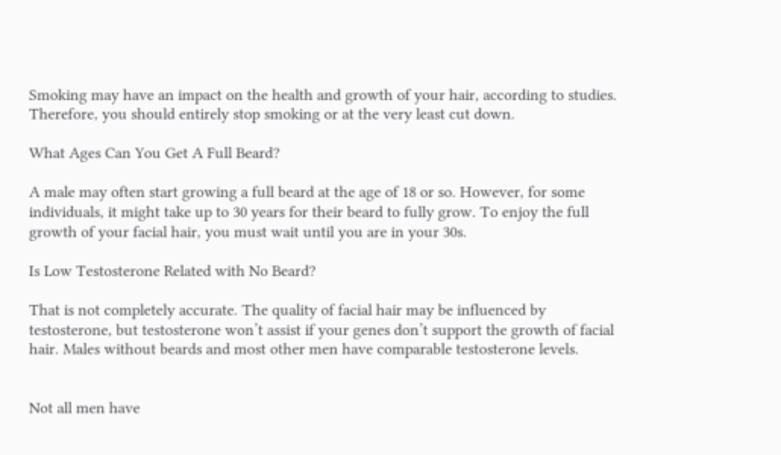Smoking may have an impact on the health and growth of your hair, according to studies. Therefore, you should entirely stop smoking or at the very least cut down.

What Ages Can You Get A Full Beard?

A male may often start growing a full beard at the age of 18 or so. However, for some individuals, it might take up to 30 years for their beard to fully grow. To enjoy the full growth of your facial hair, you must wait until you are in your 30s.

Is Low Testosterone Related with No Beard?

That is not completely accurate. The quality of facial hair may be influenced by testosterone, but testosterone won’t assist if your genes don’t support the growth of facial hair. Males without beards and most other men have comparable testosterone levels.


Not all men have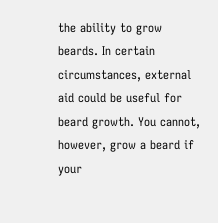the ability to grow beards. In certain circumstances, external aid could be useful for beard growth. You cannot, however, grow a beard if your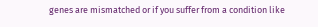genes are mismatched or if you suffer from a condition like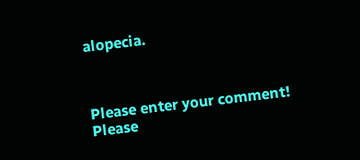alopecia.



Please enter your comment!
Please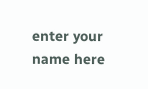enter your name here